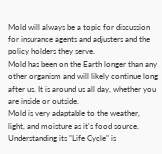Mold will always be a topic for discussion for insurance agents and adjusters and the policy holders they serve.
Mold has been on the Earth longer than any other organism and will likely continue long after us. It is around us all day, whether you are inside or outside.
Mold is very adaptable to the weather, light, and moisture as it's food source.
Understanding its "Life Cycle" is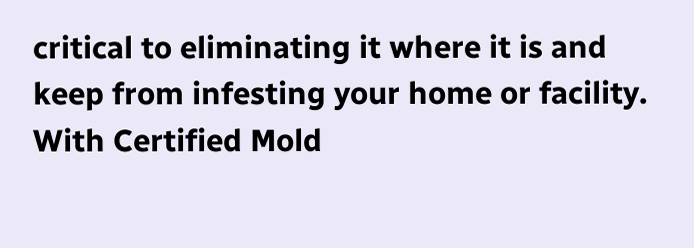critical to eliminating it where it is and keep from infesting your home or facility.
With Certified Mold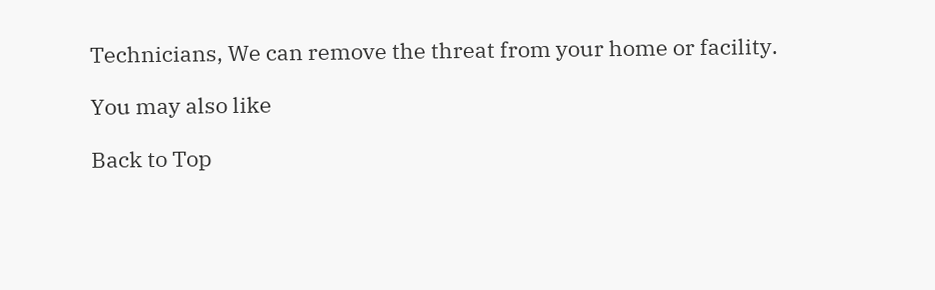Technicians, We can remove the threat from your home or facility.

You may also like

Back to Top